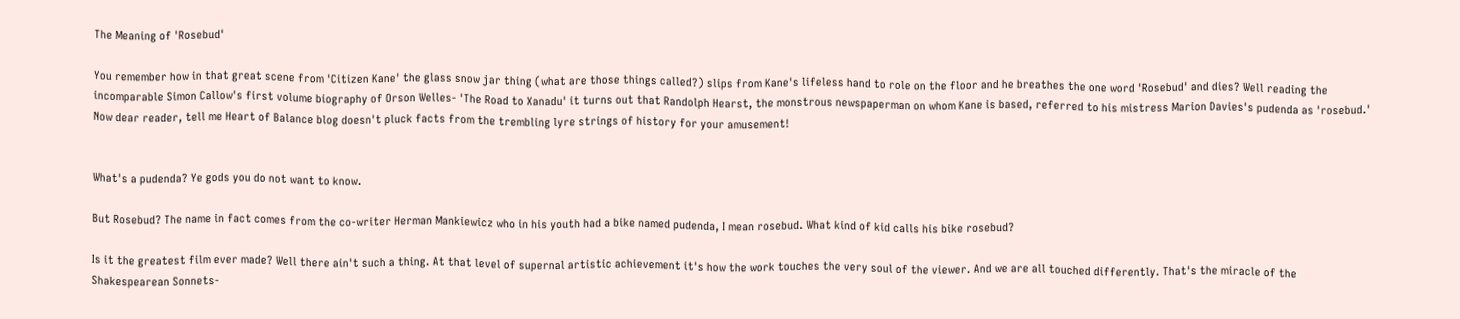The Meaning of 'Rosebud'

You remember how in that great scene from 'Citizen Kane' the glass snow jar thing (what are those things called?) slips from Kane's lifeless hand to role on the floor and he breathes the one word 'Rosebud' and dies? Well reading the incomparable Simon Callow's first volume biography of Orson Welles- 'The Road to Xanadu' it turns out that Randolph Hearst, the monstrous newspaperman on whom Kane is based, referred to his mistress Marion Davies's pudenda as 'rosebud.' Now dear reader, tell me Heart of Balance blog doesn't pluck facts from the trembling lyre strings of history for your amusement!


What's a pudenda? Ye gods you do not want to know.

But Rosebud? The name in fact comes from the co-writer Herman Mankiewicz who in his youth had a bike named pudenda, I mean rosebud. What kind of kid calls his bike rosebud?

Is it the greatest film ever made? Well there ain't such a thing. At that level of supernal artistic achievement it's how the work touches the very soul of the viewer. And we are all touched differently. That's the miracle of the Shakespearean Sonnets-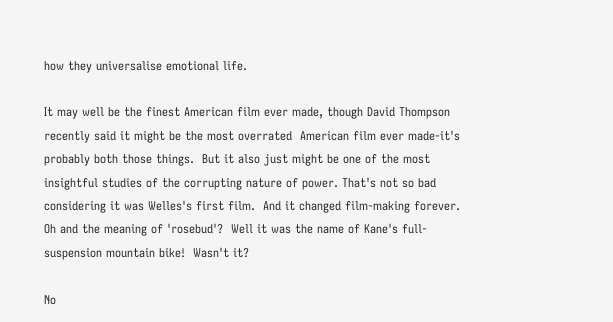how they universalise emotional life.

It may well be the finest American film ever made, though David Thompson recently said it might be the most overrated  American film ever made-it's probably both those things.  But it also just might be one of the most insightful studies of the corrupting nature of power. That's not so bad considering it was Welles's first film.  And it changed film-making forever.
Oh and the meaning of 'rosebud'?  Well it was the name of Kane's full-suspension mountain bike!  Wasn't it?

No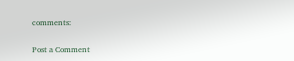comments:

Post a Comment